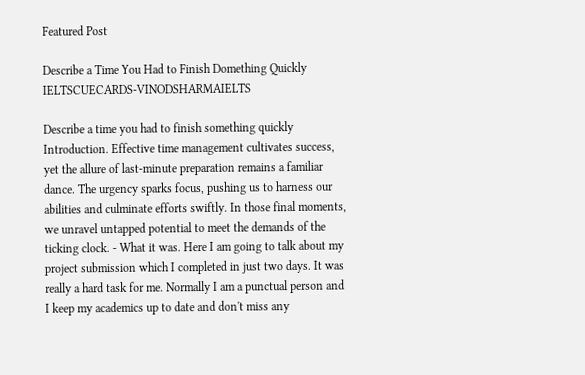Featured Post

Describe a Time You Had to Finish Domething Quickly IELTSCUECARDS-VINODSHARMAIELTS

Describe a time you had to finish something quickly Introduction. Effective time management cultivates success, yet the allure of last-minute preparation remains a familiar dance. The urgency sparks focus, pushing us to harness our abilities and culminate efforts swiftly. In those final moments, we unravel untapped potential to meet the demands of the ticking clock. - What it was. Here I am going to talk about my project submission which I completed in just two days. It was really a hard task for me. Normally I am a punctual person and I keep my academics up to date and don't miss any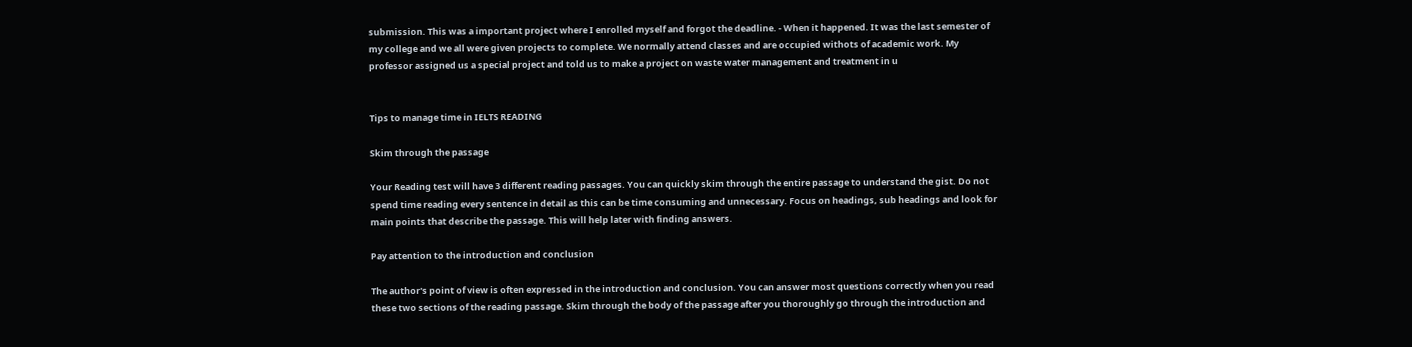submission. This was a important project where I enrolled myself and forgot the deadline. - When it happened. It was the last semester of my college and we all were given projects to complete. We normally attend classes and are occupied withots of academic work. My professor assigned us a special project and told us to make a project on waste water management and treatment in u


Tips to manage time in IELTS READING

Skim through the passage

Your Reading test will have 3 different reading passages. You can quickly skim through the entire passage to understand the gist. Do not spend time reading every sentence in detail as this can be time consuming and unnecessary. Focus on headings, sub headings and look for main points that describe the passage. This will help later with finding answers.

Pay attention to the introduction and conclusion

The author's point of view is often expressed in the introduction and conclusion. You can answer most questions correctly when you read these two sections of the reading passage. Skim through the body of the passage after you thoroughly go through the introduction and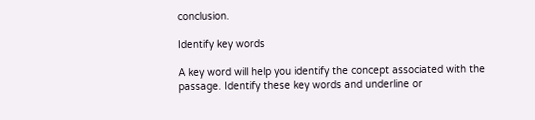conclusion.

Identify key words

A key word will help you identify the concept associated with the passage. Identify these key words and underline or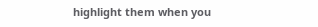highlight them when you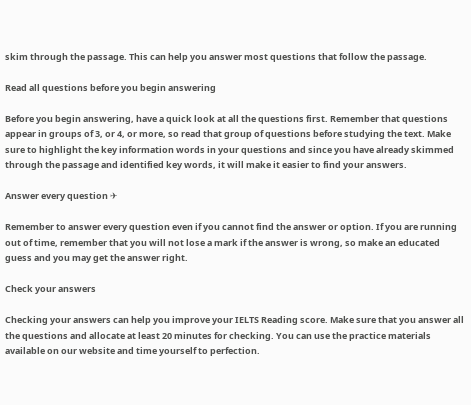skim through the passage. This can help you answer most questions that follow the passage.

Read all questions before you begin answering

Before you begin answering, have a quick look at all the questions first. Remember that questions appear in groups of 3, or 4, or more, so read that group of questions before studying the text. Make sure to highlight the key information words in your questions and since you have already skimmed through the passage and identified key words, it will make it easier to find your answers.

Answer every question ✈

Remember to answer every question even if you cannot find the answer or option. If you are running out of time, remember that you will not lose a mark if the answer is wrong, so make an educated guess and you may get the answer right.

Check your answers

Checking your answers can help you improve your IELTS Reading score. Make sure that you answer all the questions and allocate at least 20 minutes for checking. You can use the practice materials available on our website and time yourself to perfection.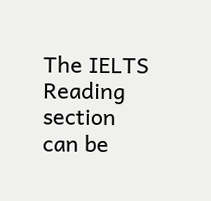The IELTS Reading section can be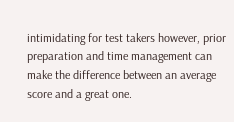intimidating for test takers however, prior preparation and time management can make the difference between an average score and a great one.